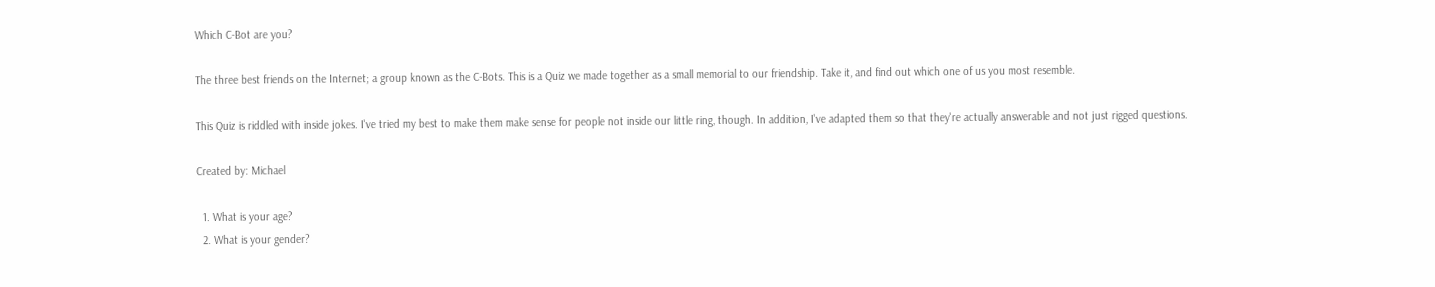Which C-Bot are you?

The three best friends on the Internet; a group known as the C-Bots. This is a Quiz we made together as a small memorial to our friendship. Take it, and find out which one of us you most resemble.

This Quiz is riddled with inside jokes. I've tried my best to make them make sense for people not inside our little ring, though. In addition, I've adapted them so that they're actually answerable and not just rigged questions.

Created by: Michael

  1. What is your age?
  2. What is your gender?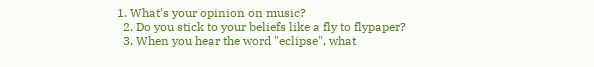1. What's your opinion on music?
  2. Do you stick to your beliefs like a fly to flypaper?
  3. When you hear the word "eclipse", what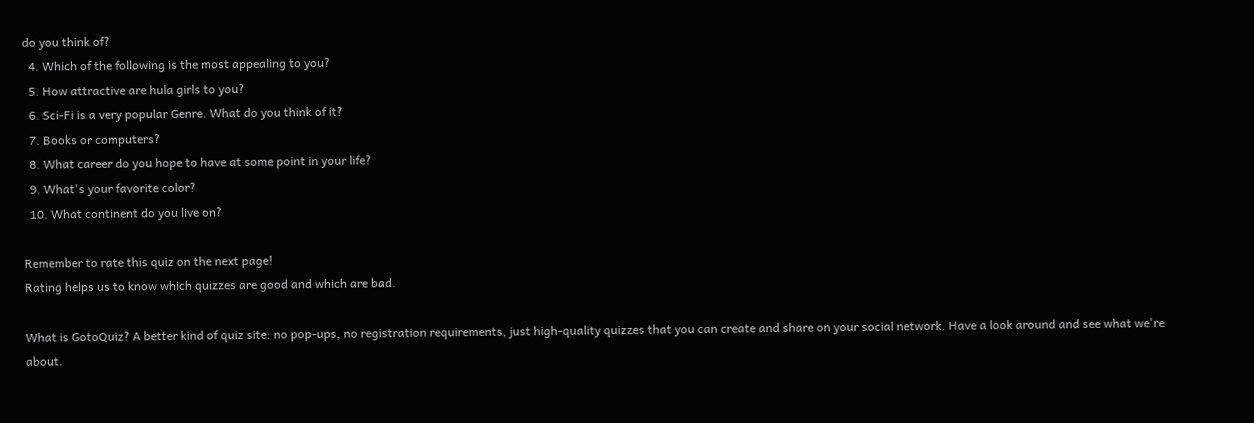do you think of?
  4. Which of the following is the most appealing to you?
  5. How attractive are hula girls to you?
  6. Sci-Fi is a very popular Genre. What do you think of it?
  7. Books or computers?
  8. What career do you hope to have at some point in your life?
  9. What's your favorite color?
  10. What continent do you live on?

Remember to rate this quiz on the next page!
Rating helps us to know which quizzes are good and which are bad.

What is GotoQuiz? A better kind of quiz site: no pop-ups, no registration requirements, just high-quality quizzes that you can create and share on your social network. Have a look around and see what we're about.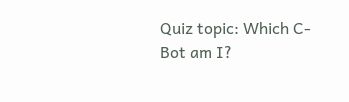Quiz topic: Which C-Bot am I?